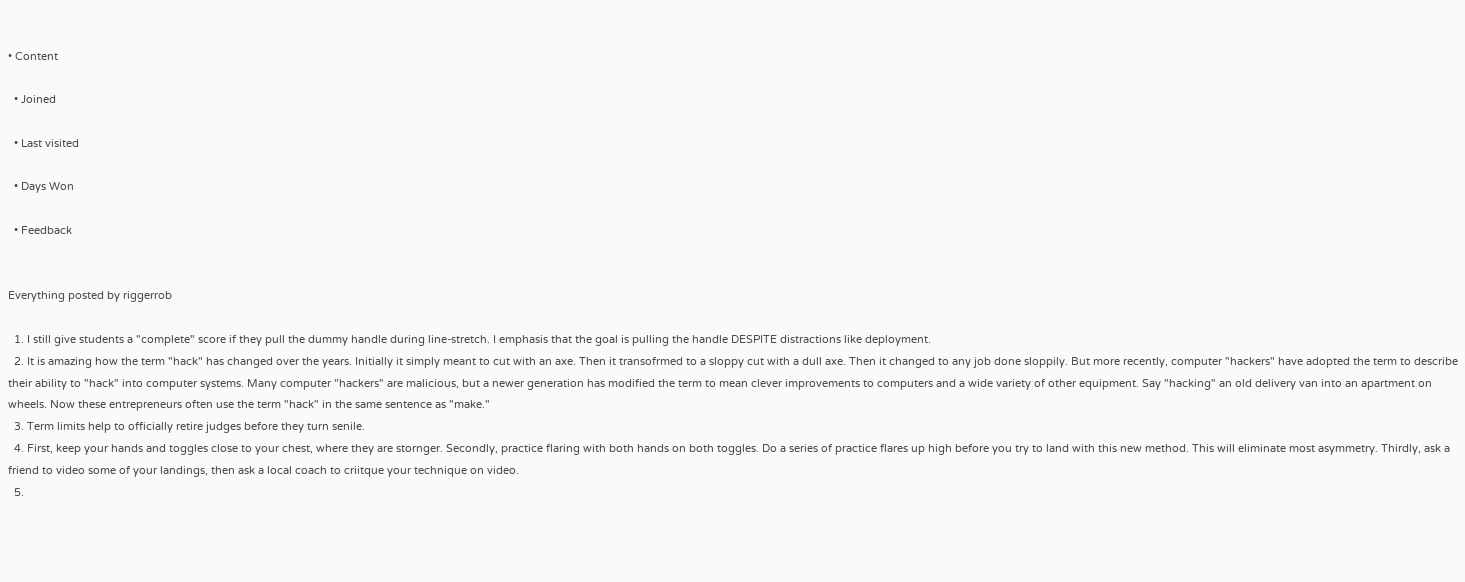• Content

  • Joined

  • Last visited

  • Days Won

  • Feedback


Everything posted by riggerrob

  1. I still give students a "complete" score if they pull the dummy handle during line-stretch. I emphasis that the goal is pulling the handle DESPITE distractions like deployment.
  2. It is amazing how the term "hack" has changed over the years. Initially it simply meant to cut with an axe. Then it transofrmed to a sloppy cut with a dull axe. Then it changed to any job done sloppily. But more recently, computer "hackers" have adopted the term to describe their ability to "hack" into computer systems. Many computer "hackers" are malicious, but a newer generation has modified the term to mean clever improvements to computers and a wide variety of other equipment. Say "hacking" an old delivery van into an apartment on wheels. Now these entrepreneurs often use the term "hack" in the same sentence as "make."
  3. Term limits help to officially retire judges before they turn senile.
  4. First, keep your hands and toggles close to your chest, where they are stornger. Secondly, practice flaring with both hands on both toggles. Do a series of practice flares up high before you try to land with this new method. This will eliminate most asymmetry. Thirdly, ask a friend to video some of your landings, then ask a local coach to criitque your technique on video.
  5.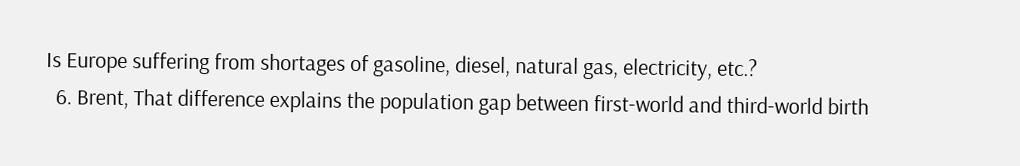Is Europe suffering from shortages of gasoline, diesel, natural gas, electricity, etc.?
  6. Brent, That difference explains the population gap between first-world and third-world birth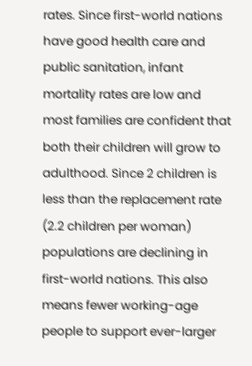rates. Since first-world nations have good health care and public sanitation, infant mortality rates are low and most families are confident that both their children will grow to adulthood. Since 2 children is less than the replacement rate (2.2 children per woman) populations are declining in first-world nations. This also means fewer working-age people to support ever-larger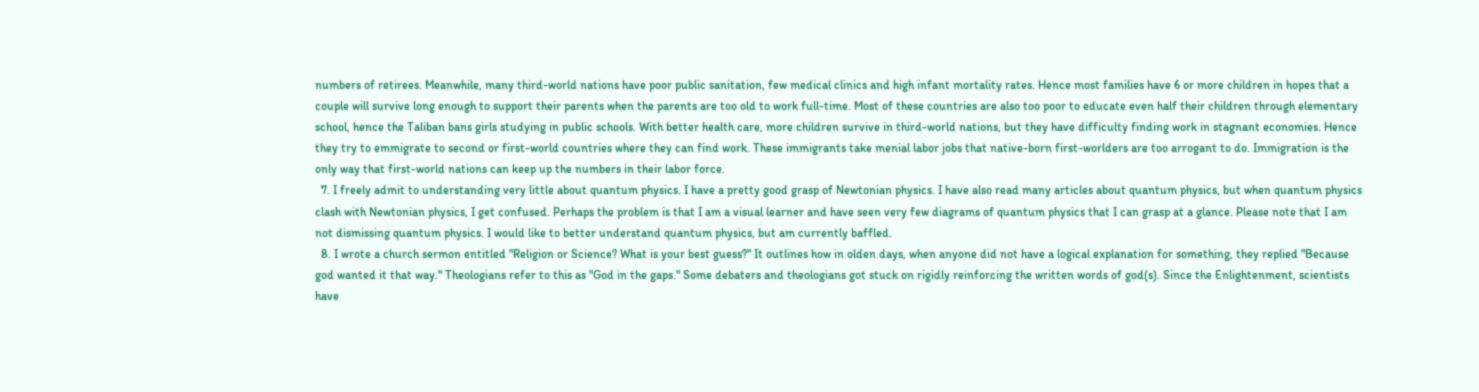numbers of retirees. Meanwhile, many third-world nations have poor public sanitation, few medical clinics and high infant mortality rates. Hence most families have 6 or more children in hopes that a couple will survive long enough to support their parents when the parents are too old to work full-time. Most of these countries are also too poor to educate even half their children through elementary school, hence the Taliban bans girls studying in public schools. With better health care, more children survive in third-world nations, but they have difficulty finding work in stagnant economies. Hence they try to emmigrate to second or first-world countries where they can find work. These immigrants take menial labor jobs that native-born first-worlders are too arrogant to do. Immigration is the only way that first-world nations can keep up the numbers in their labor force.
  7. I freely admit to understanding very little about quantum physics. I have a pretty good grasp of Newtonian physics. I have also read many articles about quantum physics, but when quantum physics clash with Newtonian physics, I get confused. Perhaps the problem is that I am a visual learner and have seen very few diagrams of quantum physics that I can grasp at a glance. Please note that I am not dismissing quantum physics. I would like to better understand quantum physics, but am currently baffled.
  8. I wrote a church sermon entitled "Religion or Science? What is your best guess?" It outlines how in olden days, when anyone did not have a logical explanation for something, they replied "Because god wanted it that way." Theologians refer to this as "God in the gaps." Some debaters and theologians got stuck on rigidly reinforcing the written words of god(s). Since the Enlightenment, scientists have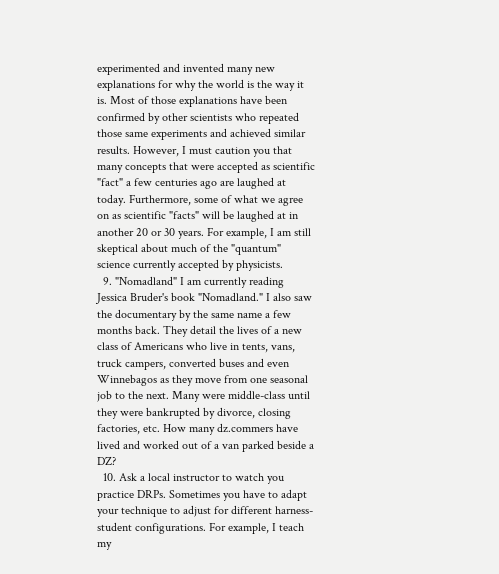experimented and invented many new explanations for why the world is the way it is. Most of those explanations have been confirmed by other scientists who repeated those same experiments and achieved similar results. However, I must caution you that many concepts that were accepted as scientific "fact" a few centuries ago are laughed at today. Furthermore, some of what we agree on as scientific "facts" will be laughed at in another 20 or 30 years. For example, I am still skeptical about much of the "quantum" science currently accepted by physicists.
  9. "Nomadland" I am currently reading Jessica Bruder's book "Nomadland." I also saw the documentary by the same name a few months back. They detail the lives of a new class of Americans who live in tents, vans, truck campers, converted buses and even Winnebagos as they move from one seasonal job to the next. Many were middle-class until they were bankrupted by divorce, closing factories, etc. How many dz.commers have lived and worked out of a van parked beside a DZ?
  10. Ask a local instructor to watch you practice DRPs. Sometimes you have to adapt your technique to adjust for different harness-student configurations. For example, I teach my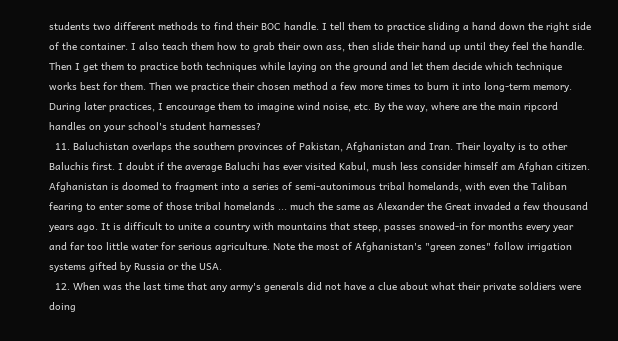students two different methods to find their BOC handle. I tell them to practice sliding a hand down the right side of the container. I also teach them how to grab their own ass, then slide their hand up until they feel the handle. Then I get them to practice both techniques while laying on the ground and let them decide which technique works best for them. Then we practice their chosen method a few more times to burn it into long-term memory. During later practices, I encourage them to imagine wind noise, etc. By the way, where are the main ripcord handles on your school's student harnesses?
  11. Baluchistan overlaps the southern provinces of Pakistan, Afghanistan and Iran. Their loyalty is to other Baluchis first. I doubt if the average Baluchi has ever visited Kabul, mush less consider himself am Afghan citizen. Afghanistan is doomed to fragment into a series of semi-autonimous tribal homelands, with even the Taliban fearing to enter some of those tribal homelands ... much the same as Alexander the Great invaded a few thousand years ago. It is difficult to unite a country with mountains that steep, passes snowed-in for months every year and far too little water for serious agriculture. Note the most of Afghanistan's "green zones" follow irrigation systems gifted by Russia or the USA.
  12. When was the last time that any army's generals did not have a clue about what their private soldiers were doing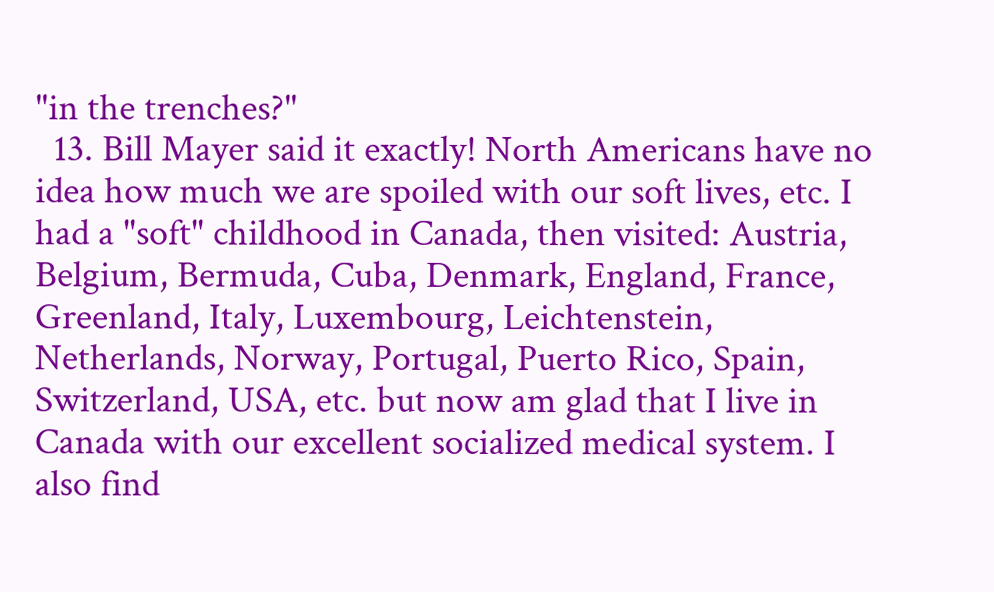"in the trenches?"
  13. Bill Mayer said it exactly! North Americans have no idea how much we are spoiled with our soft lives, etc. I had a "soft" childhood in Canada, then visited: Austria, Belgium, Bermuda, Cuba, Denmark, England, France, Greenland, Italy, Luxembourg, Leichtenstein, Netherlands, Norway, Portugal, Puerto Rico, Spain, Switzerland, USA, etc. but now am glad that I live in Canada with our excellent socialized medical system. I also find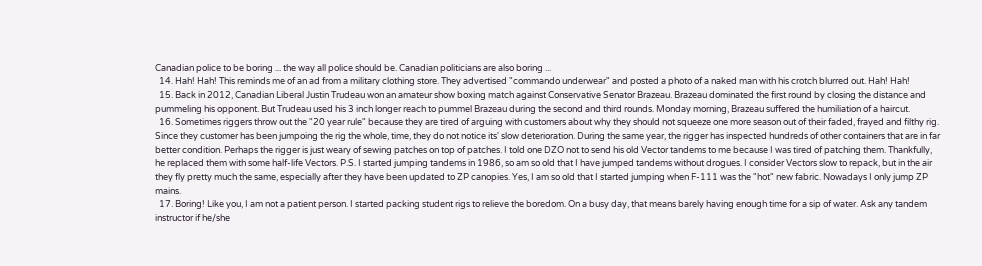Canadian police to be boring ... the way all police should be. Canadian politicians are also boring ...
  14. Hah! Hah! This reminds me of an ad from a military clothing store. They advertised "commando underwear" and posted a photo of a naked man with his crotch blurred out. Hah! Hah!
  15. Back in 2012, Canadian Liberal Justin Trudeau won an amateur show boxing match against Conservative Senator Brazeau. Brazeau dominated the first round by closing the distance and pummeling his opponent. But Trudeau used his 3 inch longer reach to pummel Brazeau during the second and third rounds. Monday morning, Brazeau suffered the humiliation of a haircut.
  16. Sometimes riggers throw out the "20 year rule" because they are tired of arguing with customers about why they should not squeeze one more season out of their faded, frayed and filthy rig. Since they customer has been jumpoing the rig the whole, time, they do not notice its' slow deterioration. During the same year, the rigger has inspected hundreds of other containers that are in far better condition. Perhaps the rigger is just weary of sewing patches on top of patches. I told one DZO not to send his old Vector tandems to me because I was tired of patching them. Thankfully, he replaced them with some half-life Vectors. P.S. I started jumping tandems in 1986, so am so old that I have jumped tandems without drogues. I consider Vectors slow to repack, but in the air they fly pretty much the same, especially after they have been updated to ZP canopies. Yes, I am so old that I started jumping when F-111 was the "hot" new fabric. Nowadays I only jump ZP mains.
  17. Boring! Like you, I am not a patient person. I started packing student rigs to relieve the boredom. On a busy day, that means barely having enough time for a sip of water. Ask any tandem instructor if he/she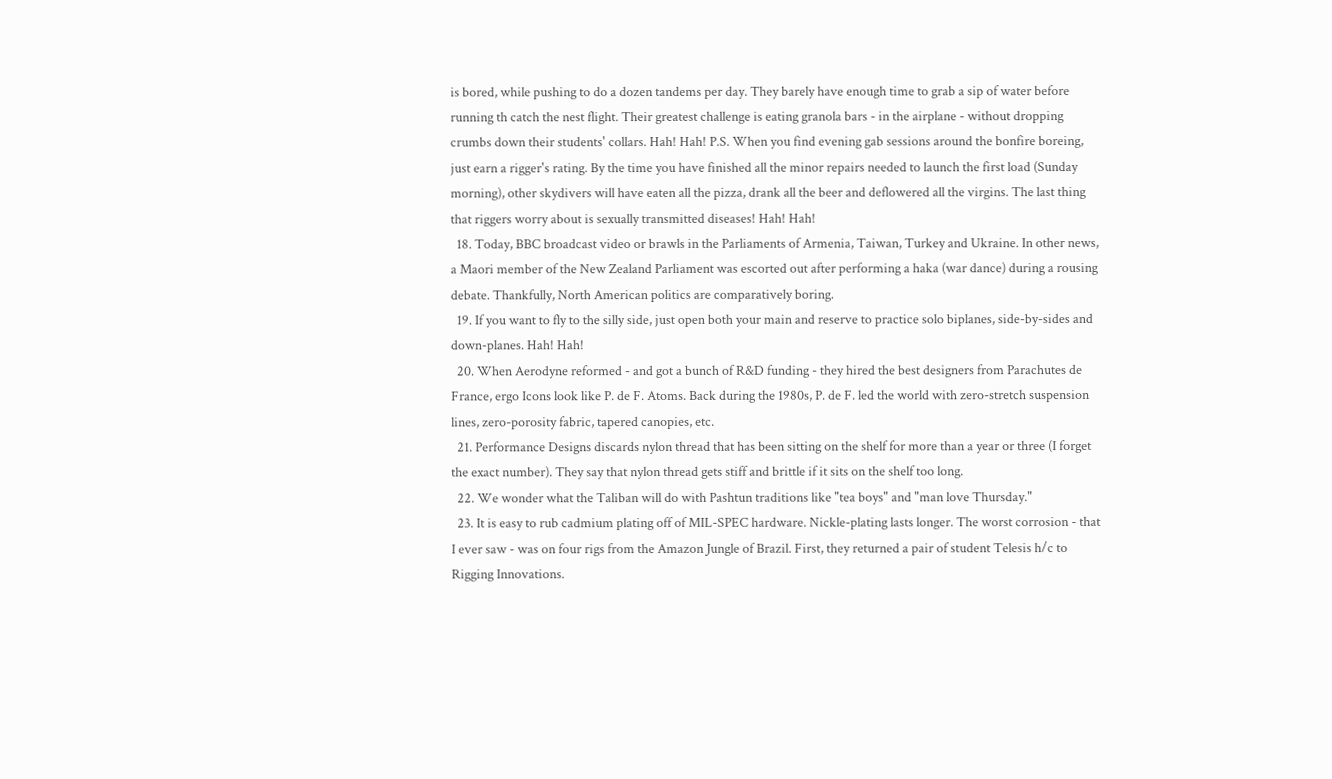is bored, while pushing to do a dozen tandems per day. They barely have enough time to grab a sip of water before running th catch the nest flight. Their greatest challenge is eating granola bars - in the airplane - without dropping crumbs down their students' collars. Hah! Hah! P.S. When you find evening gab sessions around the bonfire boreing, just earn a rigger's rating. By the time you have finished all the minor repairs needed to launch the first load (Sunday morning), other skydivers will have eaten all the pizza, drank all the beer and deflowered all the virgins. The last thing that riggers worry about is sexually transmitted diseases! Hah! Hah!
  18. Today, BBC broadcast video or brawls in the Parliaments of Armenia, Taiwan, Turkey and Ukraine. In other news, a Maori member of the New Zealand Parliament was escorted out after performing a haka (war dance) during a rousing debate. Thankfully, North American politics are comparatively boring.
  19. If you want to fly to the silly side, just open both your main and reserve to practice solo biplanes, side-by-sides and down-planes. Hah! Hah!
  20. When Aerodyne reformed - and got a bunch of R&D funding - they hired the best designers from Parachutes de France, ergo Icons look like P. de F. Atoms. Back during the 1980s, P. de F. led the world with zero-stretch suspension lines, zero-porosity fabric, tapered canopies, etc.
  21. Performance Designs discards nylon thread that has been sitting on the shelf for more than a year or three (I forget the exact number). They say that nylon thread gets stiff and brittle if it sits on the shelf too long.
  22. We wonder what the Taliban will do with Pashtun traditions like "tea boys" and "man love Thursday."
  23. It is easy to rub cadmium plating off of MIL-SPEC hardware. Nickle-plating lasts longer. The worst corrosion - that I ever saw - was on four rigs from the Amazon Jungle of Brazil. First, they returned a pair of student Telesis h/c to Rigging Innovations.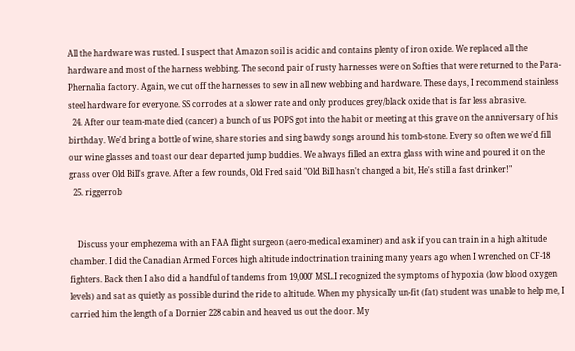All the hardware was rusted. I suspect that Amazon soil is acidic and contains plenty of iron oxide. We replaced all the hardware and most of the harness webbing. The second pair of rusty harnesses were on Softies that were returned to the Para-Phernalia factory. Again, we cut off the harnesses to sew in all new webbing and hardware. These days, I recommend stainless steel hardware for everyone. SS corrodes at a slower rate and only produces grey/black oxide that is far less abrasive.
  24. After our team-mate died (cancer) a bunch of us POPS got into the habit or meeting at this grave on the anniversary of his birthday. We'd bring a bottle of wine, share stories and sing bawdy songs around his tomb-stone. Every so often we we'd fill our wine glasses and toast our dear departed jump buddies. We always filled an extra glass with wine and poured it on the grass over Old Bill's grave. After a few rounds, Old Fred said "Old Bill hasn't changed a bit, He's still a fast drinker!"
  25. riggerrob


    Discuss your emphezema with an FAA flight surgeon (aero-medical examiner) and ask if you can train in a high altitude chamber. I did the Canadian Armed Forces high altitude indoctrination training many years ago when I wrenched on CF-18 fighters. Back then I also did a handful of tandems from 19,000' MSL.I recognized the symptoms of hypoxia (low blood oxygen levels) and sat as quietly as possible durind the ride to altitude. When my physically un-fit (fat) student was unable to help me, I carried him the length of a Dornier 228 cabin and heaved us out the door. My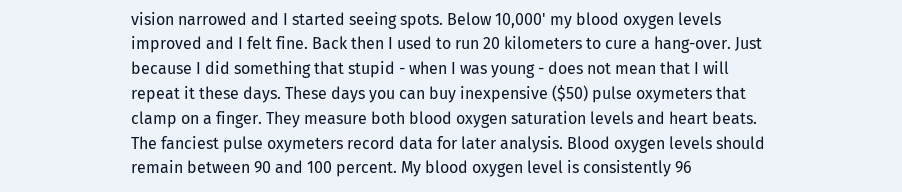vision narrowed and I started seeing spots. Below 10,000' my blood oxygen levels improved and I felt fine. Back then I used to run 20 kilometers to cure a hang-over. Just because I did something that stupid - when I was young - does not mean that I will repeat it these days. These days you can buy inexpensive ($50) pulse oxymeters that clamp on a finger. They measure both blood oxygen saturation levels and heart beats. The fanciest pulse oxymeters record data for later analysis. Blood oxygen levels should remain between 90 and 100 percent. My blood oxygen level is consistently 96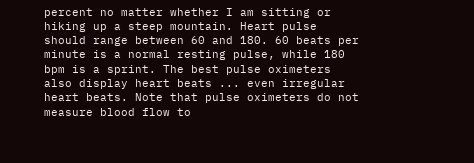percent no matter whether I am sitting or hiking up a steep mountain. Heart pulse should range between 60 and 180. 60 beats per minute is a normal resting pulse, while 180 bpm is a sprint. The best pulse oximeters also display heart beats ... even irregular heart beats. Note that pulse oximeters do not measure blood flow to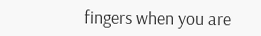fingers when you are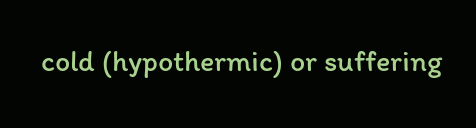cold (hypothermic) or suffering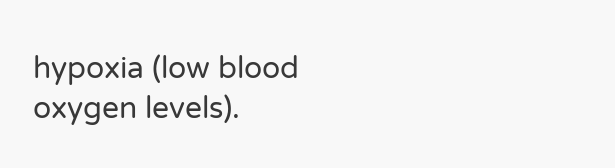hypoxia (low blood oxygen levels).